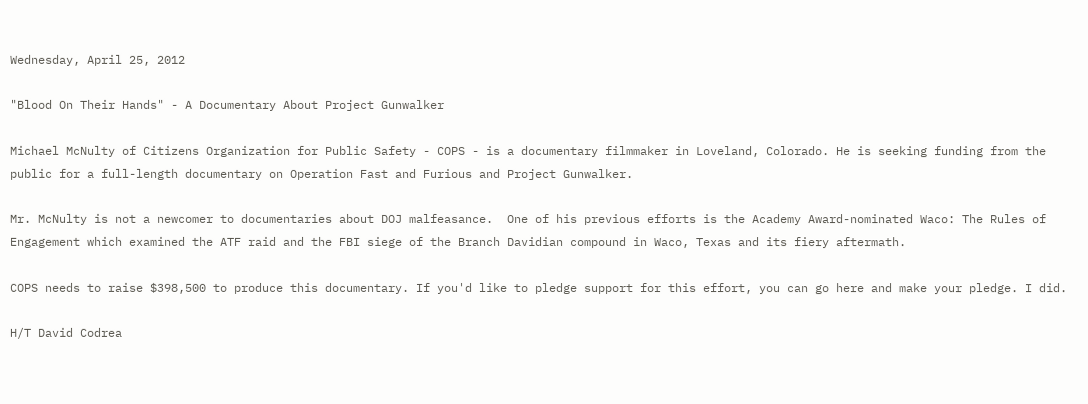Wednesday, April 25, 2012

"Blood On Their Hands" - A Documentary About Project Gunwalker

Michael McNulty of Citizens Organization for Public Safety - COPS - is a documentary filmmaker in Loveland, Colorado. He is seeking funding from the public for a full-length documentary on Operation Fast and Furious and Project Gunwalker.

Mr. McNulty is not a newcomer to documentaries about DOJ malfeasance.  One of his previous efforts is the Academy Award-nominated Waco: The Rules of Engagement which examined the ATF raid and the FBI siege of the Branch Davidian compound in Waco, Texas and its fiery aftermath.

COPS needs to raise $398,500 to produce this documentary. If you'd like to pledge support for this effort, you can go here and make your pledge. I did.

H/T David Codrea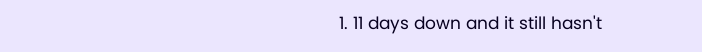1. 11 days down and it still hasn't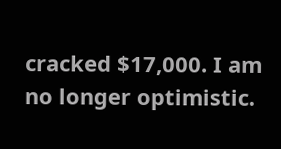cracked $17,000. I am no longer optimistic.